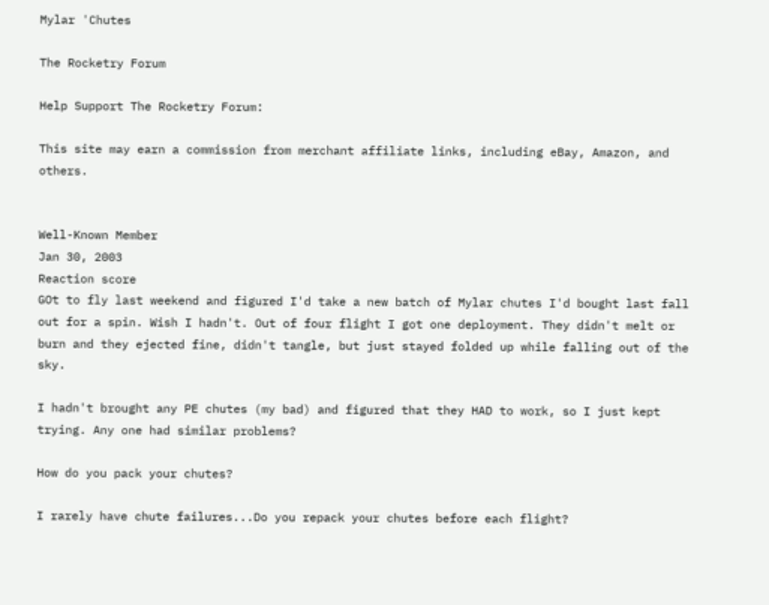Mylar 'Chutes

The Rocketry Forum

Help Support The Rocketry Forum:

This site may earn a commission from merchant affiliate links, including eBay, Amazon, and others.


Well-Known Member
Jan 30, 2003
Reaction score
GOt to fly last weekend and figured I'd take a new batch of Mylar chutes I'd bought last fall out for a spin. Wish I hadn't. Out of four flight I got one deployment. They didn't melt or burn and they ejected fine, didn't tangle, but just stayed folded up while falling out of the sky.

I hadn't brought any PE chutes (my bad) and figured that they HAD to work, so I just kept trying. Any one had similar problems?

How do you pack your chutes?

I rarely have chute failures...Do you repack your chutes before each flight?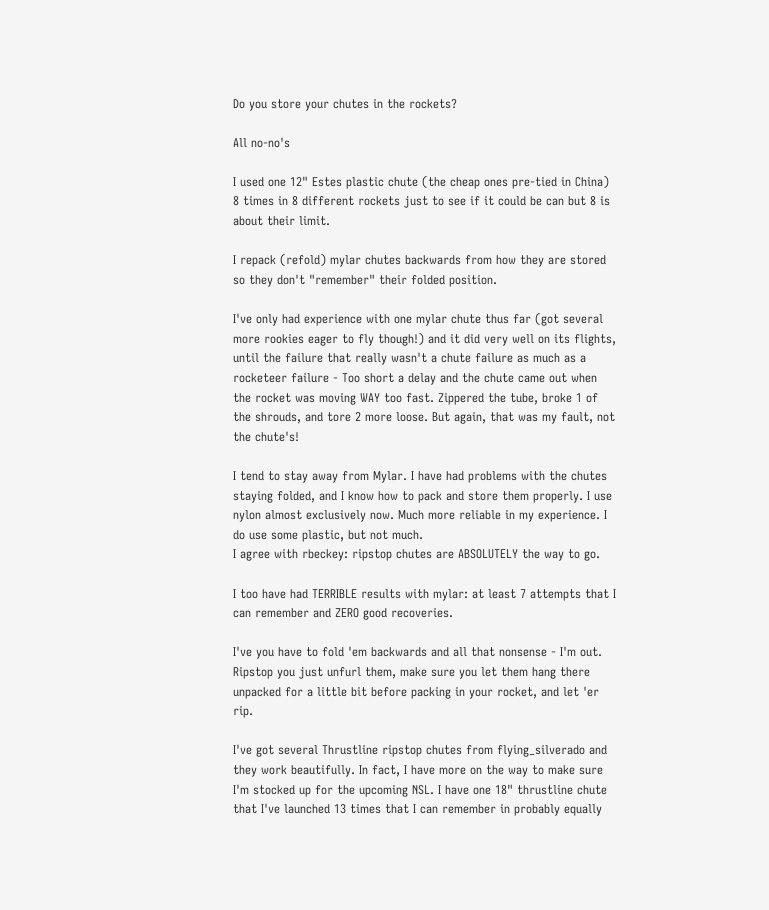Do you store your chutes in the rockets?

All no-no's

I used one 12" Estes plastic chute (the cheap ones pre-tied in China) 8 times in 8 different rockets just to see if it could be can but 8 is about their limit.

I repack (refold) mylar chutes backwards from how they are stored so they don't "remember" their folded position.

I've only had experience with one mylar chute thus far (got several more rookies eager to fly though!) and it did very well on its flights, until the failure that really wasn't a chute failure as much as a rocketeer failure - Too short a delay and the chute came out when the rocket was moving WAY too fast. Zippered the tube, broke 1 of the shrouds, and tore 2 more loose. But again, that was my fault, not the chute's!

I tend to stay away from Mylar. I have had problems with the chutes staying folded, and I know how to pack and store them properly. I use nylon almost exclusively now. Much more reliable in my experience. I do use some plastic, but not much.
I agree with rbeckey: ripstop chutes are ABSOLUTELY the way to go.

I too have had TERRIBLE results with mylar: at least 7 attempts that I can remember and ZERO good recoveries.

I've you have to fold 'em backwards and all that nonsense - I'm out. Ripstop you just unfurl them, make sure you let them hang there unpacked for a little bit before packing in your rocket, and let 'er rip.

I've got several Thrustline ripstop chutes from flying_silverado and they work beautifully. In fact, I have more on the way to make sure I'm stocked up for the upcoming NSL. I have one 18" thrustline chute that I've launched 13 times that I can remember in probably equally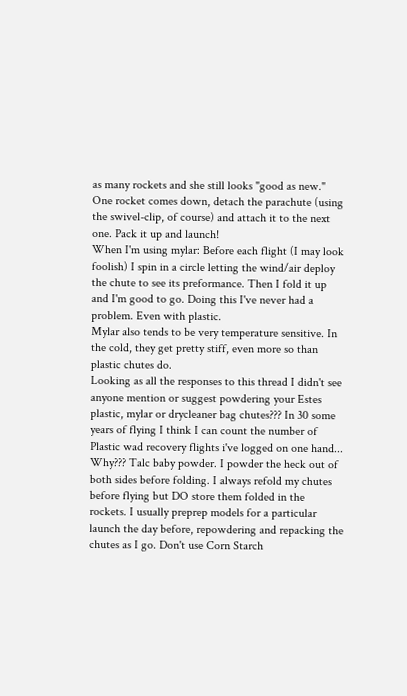as many rockets and she still looks "good as new." One rocket comes down, detach the parachute (using the swivel-clip, of course) and attach it to the next one. Pack it up and launch!
When I'm using mylar: Before each flight (I may look foolish) I spin in a circle letting the wind/air deploy the chute to see its preformance. Then I fold it up and I'm good to go. Doing this I've never had a problem. Even with plastic.
Mylar also tends to be very temperature sensitive. In the cold, they get pretty stiff, even more so than plastic chutes do.
Looking as all the responses to this thread I didn't see anyone mention or suggest powdering your Estes plastic, mylar or drycleaner bag chutes??? In 30 some years of flying I think I can count the number of Plastic wad recovery flights i've logged on one hand... Why??? Talc baby powder. I powder the heck out of both sides before folding. I always refold my chutes before flying but DO store them folded in the rockets. I usually preprep models for a particular launch the day before, repowdering and repacking the chutes as I go. Don't use Corn Starch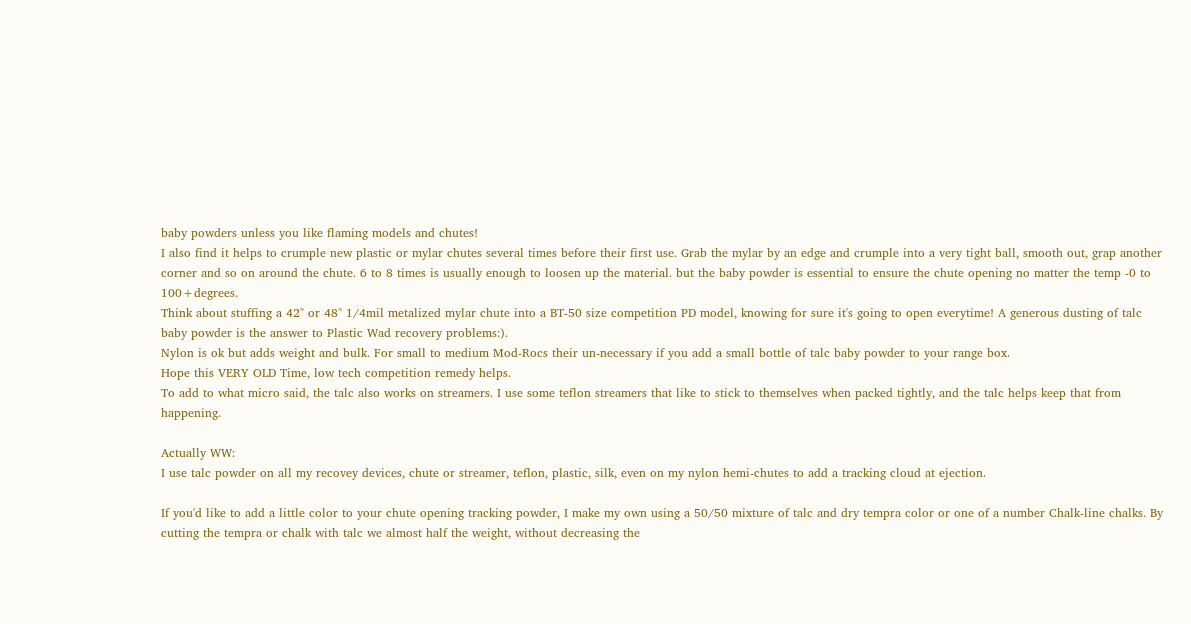baby powders unless you like flaming models and chutes!
I also find it helps to crumple new plastic or mylar chutes several times before their first use. Grab the mylar by an edge and crumple into a very tight ball, smooth out, grap another corner and so on around the chute. 6 to 8 times is usually enough to loosen up the material. but the baby powder is essential to ensure the chute opening no matter the temp -0 to 100+degrees.
Think about stuffing a 42" or 48" 1/4mil metalized mylar chute into a BT-50 size competition PD model, knowing for sure it's going to open everytime! A generous dusting of talc baby powder is the answer to Plastic Wad recovery problems:).
Nylon is ok but adds weight and bulk. For small to medium Mod-Rocs their un-necessary if you add a small bottle of talc baby powder to your range box.
Hope this VERY OLD Time, low tech competition remedy helps.
To add to what micro said, the talc also works on streamers. I use some teflon streamers that like to stick to themselves when packed tightly, and the talc helps keep that from happening.

Actually WW:
I use talc powder on all my recovey devices, chute or streamer, teflon, plastic, silk, even on my nylon hemi-chutes to add a tracking cloud at ejection.

If you'd like to add a little color to your chute opening tracking powder, I make my own using a 50/50 mixture of talc and dry tempra color or one of a number Chalk-line chalks. By cutting the tempra or chalk with talc we almost half the weight, without decreasing the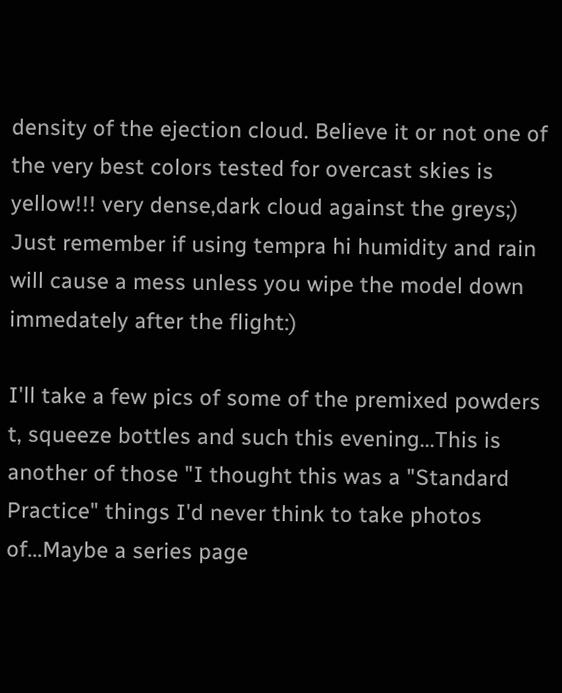density of the ejection cloud. Believe it or not one of the very best colors tested for overcast skies is yellow!!! very dense,dark cloud against the greys;) Just remember if using tempra hi humidity and rain will cause a mess unless you wipe the model down immedately after the flight:)

I'll take a few pics of some of the premixed powders t, squeeze bottles and such this evening...This is another of those "I thought this was a "Standard Practice" things I'd never think to take photos of...Maybe a series page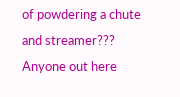of powdering a chute and streamer??? Anyone out here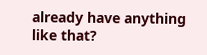already have anything like that?